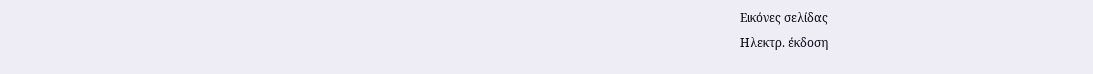Εικόνες σελίδας
Ηλεκτρ. έκδοση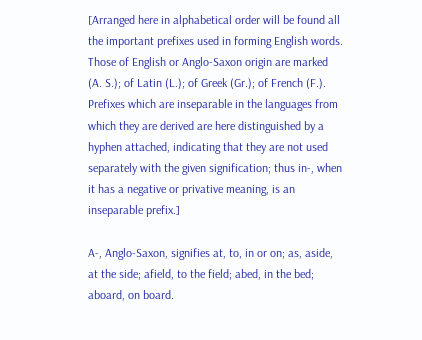[Arranged here in alphabetical order will be found all the important prefixes used in forming English words. Those of English or Anglo-Saxon origin are marked (A. S.); of Latin (L.); of Greek (Gr.); of French (F.). Prefixes which are inseparable in the languages from which they are derived are here distinguished by a hyphen attached, indicating that they are not used separately with the given signification; thus in-, when it has a negative or privative meaning, is an inseparable prefix.]

A-, Anglo-Saxon, signifies at, to, in or on; as, aside, at the side; afield, to the field; abed, in the bed; aboard, on board.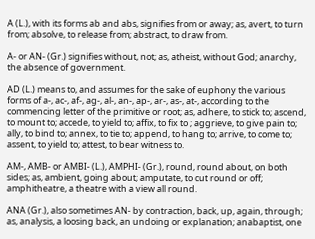A (L.), with its forms ab and abs, signifies from or away; as, avert, to turn from; absolve, to release from; abstract, to draw from.

A- or AN- (Gr.) signifies without, not; as, atheist, without God; anarchy, the absence of government.

AD (L.) means to, and assumes for the sake of euphony the various forms of a-, ac-, af-, ag-, al-, an-, ap-, ar-, as-, at-, according to the commencing letter of the primitive or root; as, adhere, to stick to; ascend, to mount to; accede, to yield to; affix, to fix to ; aggrieve, to give pain to; ally, to bind to; annex, to tie to; append, to hang to; arrive, to come to; assent, to yield to; attest, to bear witness to.

AM-, AMB- or AMBI- (L.), AMPHI- (Gr.), round, round about, on both sides; as, ambient, going about; amputate, to cut round or off; amphitheatre, a theatre with a view all round.

ANA (Gr.), also sometimes AN- by contraction, back, up, again, through; as, analysis, a loosing back, an undoing or explanation; anabaptist, one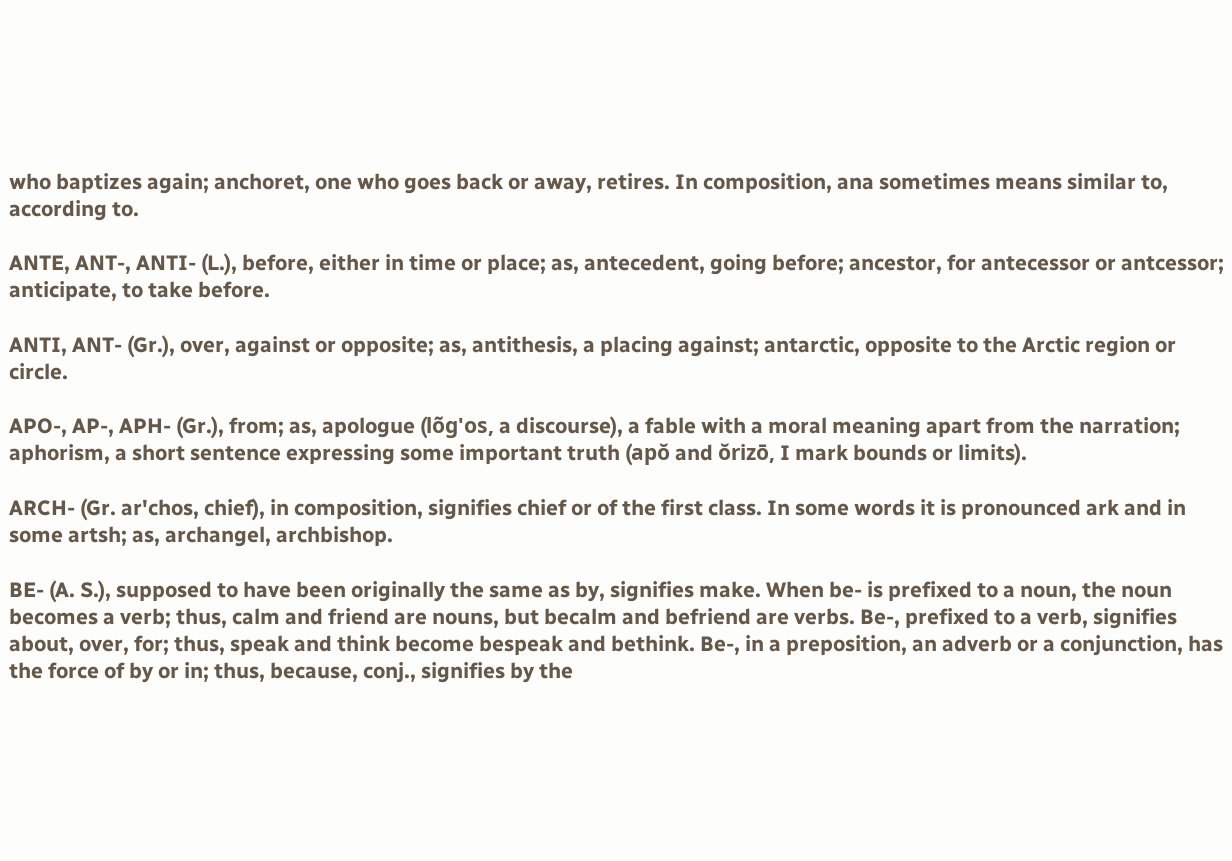who baptizes again; anchoret, one who goes back or away, retires. In composition, ana sometimes means similar to, according to.

ANTE, ANT-, ANTI- (L.), before, either in time or place; as, antecedent, going before; ancestor, for antecessor or antcessor; anticipate, to take before.

ANTI, ANT- (Gr.), over, against or opposite; as, antithesis, a placing against; antarctic, opposite to the Arctic region or circle.

APO-, AP-, APH- (Gr.), from; as, apologue (lõg'os, a discourse), a fable with a moral meaning apart from the narration; aphorism, a short sentence expressing some important truth (apŏ and ŏrizō, I mark bounds or limits).

ARCH- (Gr. ar'chos, chief), in composition, signifies chief or of the first class. In some words it is pronounced ark and in some artsh; as, archangel, archbishop.

BE- (A. S.), supposed to have been originally the same as by, signifies make. When be- is prefixed to a noun, the noun becomes a verb; thus, calm and friend are nouns, but becalm and befriend are verbs. Be-, prefixed to a verb, signifies about, over, for; thus, speak and think become bespeak and bethink. Be-, in a preposition, an adverb or a conjunction, has the force of by or in; thus, because, conj., signifies by the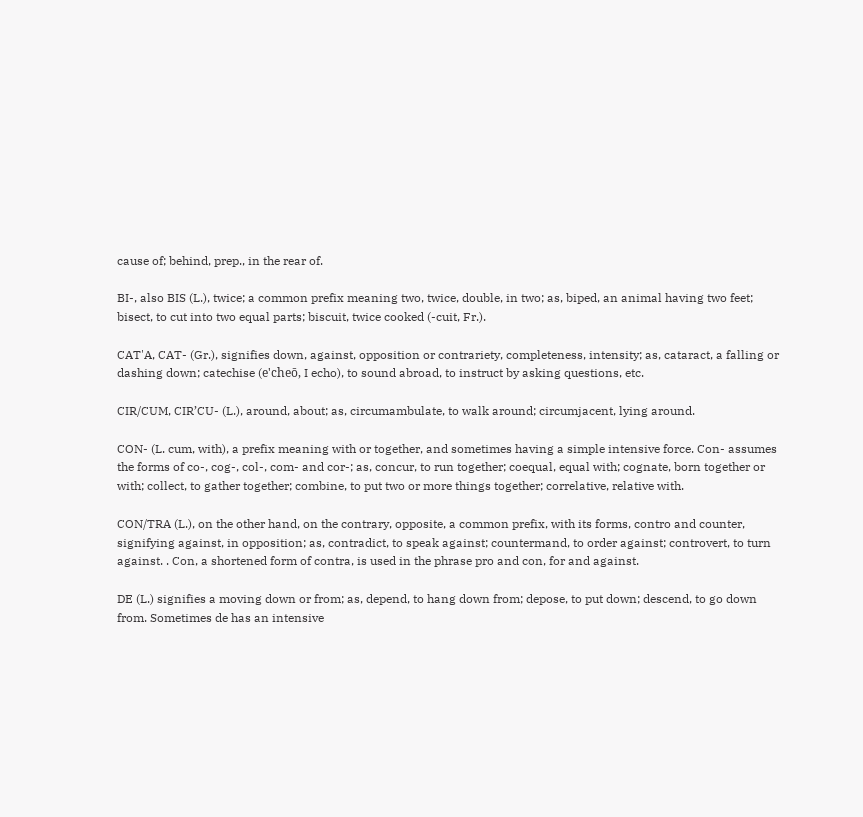cause of; behind, prep., in the rear of.

BI-, also BIS (L.), twice; a common prefix meaning two, twice, double, in two; as, biped, an animal having two feet; bisect, to cut into two equal parts; biscuit, twice cooked (-cuit, Fr.).

CAT'A, CAT- (Gr.), signifies down, against, opposition or contrariety, completeness, intensity; as, cataract, a falling or dashing down; catechise (e'cheō, I echo), to sound abroad, to instruct by asking questions, etc.

CIR/CUM, CIR’CU- (L.), around, about; as, circumambulate, to walk around; circumjacent, lying around.

CON- (L. cum, with), a prefix meaning with or together, and sometimes having a simple intensive force. Con- assumes the forms of co-, cog-, col-, com- and cor-; as, concur, to run together; coequal, equal with; cognate, born together or with; collect, to gather together; combine, to put two or more things together; correlative, relative with.

CON/TRA (L.), on the other hand, on the contrary, opposite, a common prefix, with its forms, contro and counter, signifying against, in opposition; as, contradict, to speak against; countermand, to order against; controvert, to turn against. . Con, a shortened form of contra, is used in the phrase pro and con, for and against.

DE (L.) signifies a moving down or from; as, depend, to hang down from; depose, to put down; descend, to go down from. Sometimes de has an intensive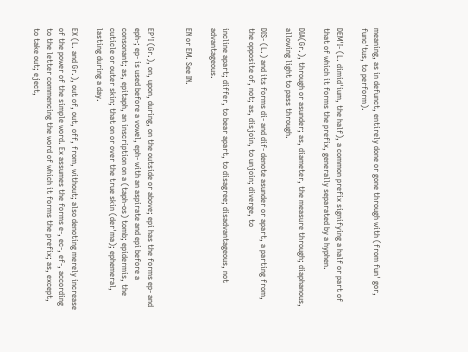meaning, as in defunct, entirely done or gone through with (from fun' gor, func'tus, to perform).

DEM'I- (L. dimid'ium, the half), a common prefix signifying a half or part of that of which it forms the prefix, generally separated by a hyphen.

DIA(Gr.), through or asunder; as, diameter, the measure through; diaphanous, allowing light to pass through.

DIS- (L.) and its forms di- and dif- denote asunder or apart, a parting from, the opposite of, not; as, disjoin, to unjoin; diverge, to

incline apart; differ, to bear apart, to disagree; disadvantageous, not advantageous.

EN or EM. See IN.


EP'I (Gr.), on, upon, during, on the outside or above; epi has the forms ep- and eph-; ep- is used before a vowel, eph- with an aspirate and epi before a consonant; as, epitaph, an inscription on a (taph-os) tomb; epidermis, the cuticle or outer skin; that on or over the true skin (der'ma); ephemeral, lasting during a day.

EX (L. and Gr.), out of, out, off, from, without; also denoting merely increase of the power of the simple word. Ex assumes the forms e-, ec-, ef-, according to the letter commencing the word of which it forms the prefix; as, except, to take out; eject,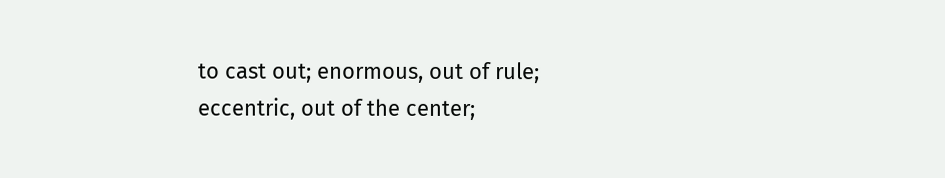to cast out; enormous, out of rule; eccentric, out of the center;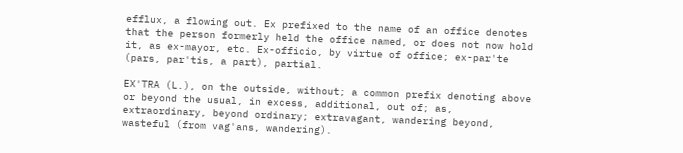efflux, a flowing out. Ex prefixed to the name of an office denotes that the person formerly held the office named, or does not now hold it, as ex-mayor, etc. Ex-officio, by virtue of office; ex-par'te (pars, par'tis, a part), partial.

EX'TRA (L.), on the outside, without; a common prefix denoting above or beyond the usual, in excess, additional, out of; as, extraordinary, beyond ordinary; extravagant, wandering beyond, wasteful (from vag'ans, wandering).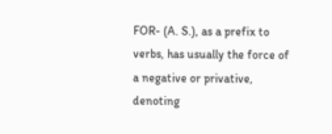FOR- (A. S.), as a prefix to verbs, has usually the force of a negative or privative, denoting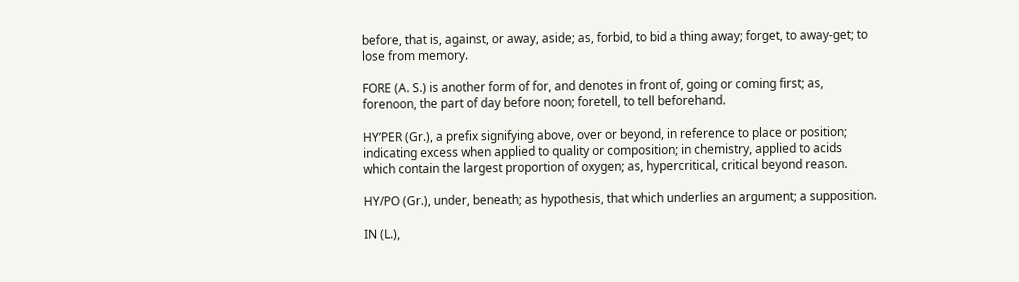before, that is, against, or away, aside; as, forbid, to bid a thing away; forget, to away-get; to lose from memory.

FORE (A. S.) is another form of for, and denotes in front of, going or coming first; as, forenoon, the part of day before noon; foretell, to tell beforehand.

HY’PER (Gr.), a prefix signifying above, over or beyond, in reference to place or position; indicating excess when applied to quality or composition; in chemistry, applied to acids which contain the largest proportion of oxygen; as, hypercritical, critical beyond reason.

HY/PO (Gr.), under, beneath; as hypothesis, that which underlies an argument; a supposition.

IN (L.),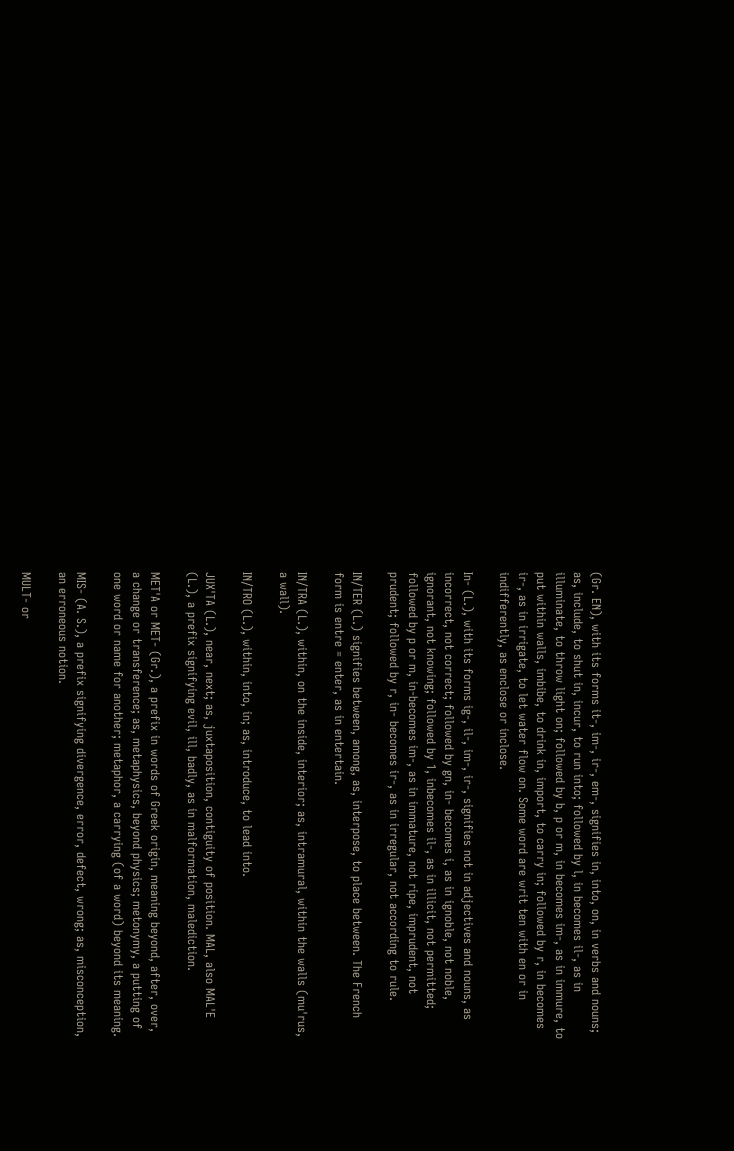(Gr. EN), with its forms it-, im-, ir-, em-, signifies in, into, on, in verbs and nouns; as, include, to shut in, incur, to run into; followed by l, in becomes il-, as in illuminate, to throw light on; followed by b, p or m, in becomes im-, as in immure, to put within walls, imbibe, to drink in, import, to carry in; followed by r, in becomes ir-, as in irrigate, to let water flow on. Some word are writ ten with en or in indifferently, as enclose or inclose.

In- (L.), with its forms ig-, il-, im-, ir-, signifies not in adjectives and nouns, as incorrect, not correct; followed by gn, in- becomes i, as in ignoble, not noble, ignorant, not knowing; followed by 1, inbecomes il-, as in illicit, not permitted; followed by p or m, in-becomes im-, as in immature, not ripe, imprudent, not prudent; followed by r, in- becomes ir-, as in irregular, not according to rule.

IN/TER (L.) signifies between, among, as, interpose, to place between. The French form is entre = enter, as in entertain.

IN/TRA (L.), within, on the inside, interior; as, intramural, within the walls (mu'rus, a wall).

IN/TRO (L.), within, into, in; as, introduce, to lead into.

JUX'TA (L.), near, next; as, juxtaposition, contiguity of position. MAL, also MAL'E (L.), a prefix signifying evil, ill, badly, as in malformation, malediction.

MET'A or MET- (Gr.), a prefix in words of Greek origin, meaning beyond, after, over, a change or transference; as, metaphysics, beyond physics; metonymy, a putting of one word or name for another; metaphor, a carrying (of a word) beyond its meaning.

MIS- (A. S.), a prefix signifying divergence, error, defect, wrong; as, misconception, an erroneous notion.

MULT- or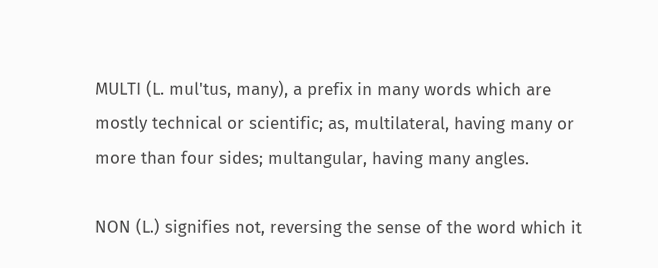MULTI (L. mul'tus, many), a prefix in many words which are mostly technical or scientific; as, multilateral, having many or more than four sides; multangular, having many angles.

NON (L.) signifies not, reversing the sense of the word which it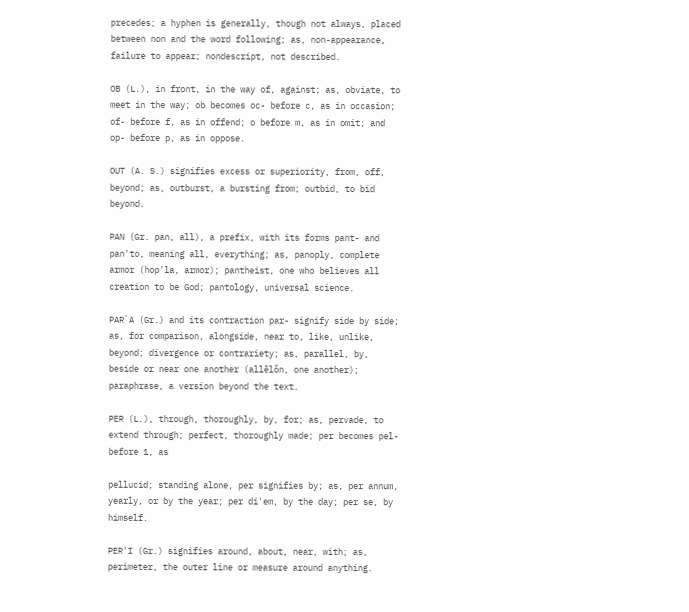precedes; a hyphen is generally, though not always, placed between non and the word following; as, non-appearance, failure to appear; nondescript, not described.

OB (L.), in front, in the way of, against; as, obviate, to meet in the way; ob becomes oc- before c, as in occasion; of- before f, as in offend; o before m, as in omit; and op- before p, as in oppose.

OUT (A. S.) signifies excess or superiority, from, off, beyond; as, outburst, a bursting from; outbid, to bid beyond.

PAN (Gr. pan, all), a prefix, with its forms pant- and pan'to, meaning all, everything; as, panoply, complete armor (hop'la, armor); pantheist, one who believes all creation to be God; pantology, universal science.

PARʼA (Gr.) and its contraction par- signify side by side; as, for comparison, alongside, near to, like, unlike, beyond; divergence or contrariety; as, parallel, by, beside or near one another (allēlŏn, one another); paraphrase, a version beyond the text.

PER (L.), through, thoroughly, by, for; as, pervade, to extend through; perfect, thoroughly made; per becomes pel- before 1, as

pellucid; standing alone, per signifies by; as, per annum, yearly, or by the year; per di'em, by the day; per se, by himself.

PER'I (Gr.) signifies around, about, near, with; as, perimeter, the outer line or measure around anything.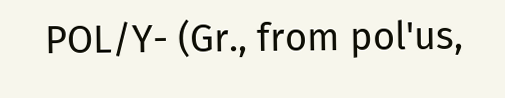POL/Y- (Gr., from pol'us,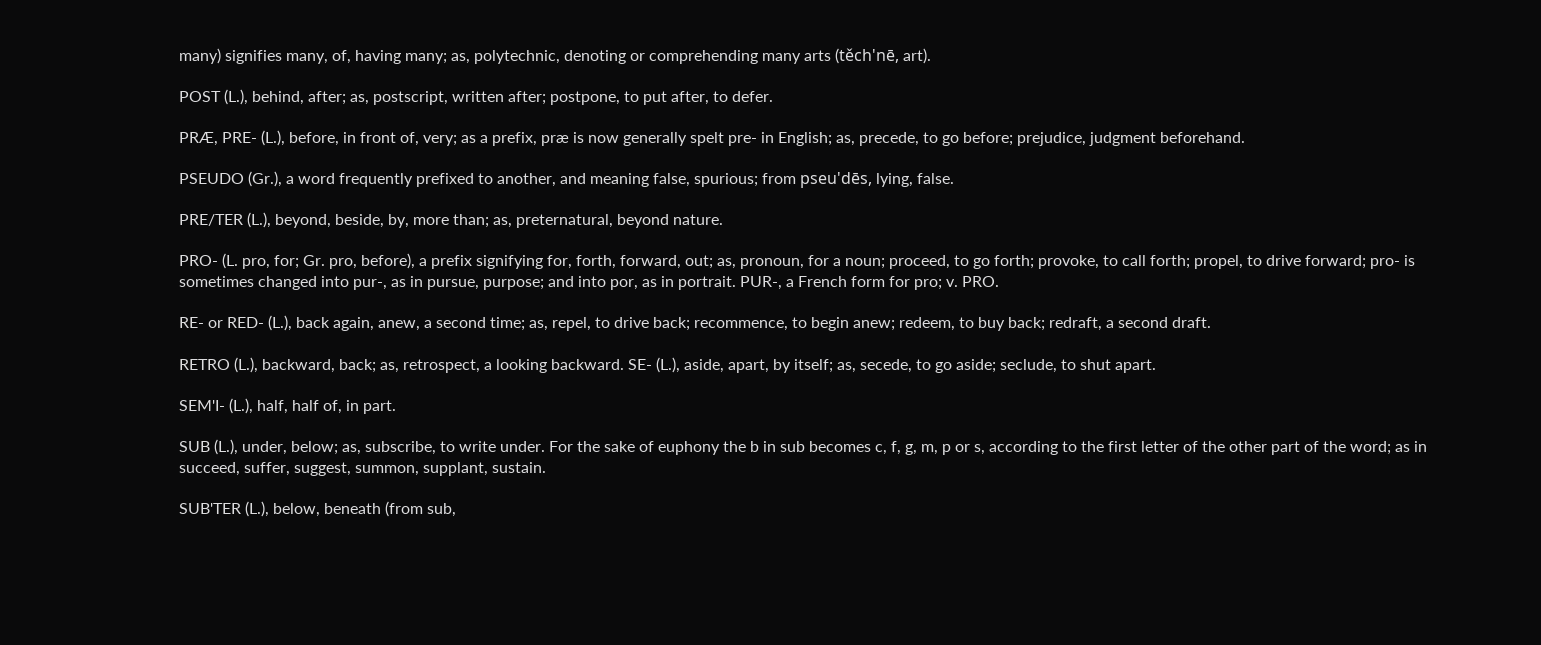many) signifies many, of, having many; as, polytechnic, denoting or comprehending many arts (těch'nē, art).

POST (L.), behind, after; as, postscript, written after; postpone, to put after, to defer.

PRÆ, PRE- (L.), before, in front of, very; as a prefix, præ is now generally spelt pre- in English; as, precede, to go before; prejudice, judgment beforehand.

PSEUDO (Gr.), a word frequently prefixed to another, and meaning false, spurious; from pseu'dēs, lying, false.

PRE/TER (L.), beyond, beside, by, more than; as, preternatural, beyond nature.

PRO- (L. pro, for; Gr. pro, before), a prefix signifying for, forth, forward, out; as, pronoun, for a noun; proceed, to go forth; provoke, to call forth; propel, to drive forward; pro- is sometimes changed into pur-, as in pursue, purpose; and into por, as in portrait. PUR-, a French form for pro; v. PRO.

RE- or RED- (L.), back again, anew, a second time; as, repel, to drive back; recommence, to begin anew; redeem, to buy back; redraft, a second draft.

RETRO (L.), backward, back; as, retrospect, a looking backward. SE- (L.), aside, apart, by itself; as, secede, to go aside; seclude, to shut apart.

SEM'I- (L.), half, half of, in part.

SUB (L.), under, below; as, subscribe, to write under. For the sake of euphony the b in sub becomes c, f, g, m, p or s, according to the first letter of the other part of the word; as in succeed, suffer, suggest, summon, supplant, sustain.

SUB'TER (L.), below, beneath (from sub,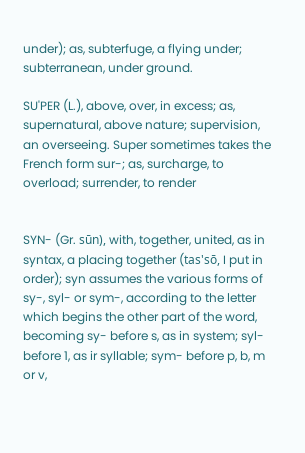under); as, subterfuge, a flying under; subterranean, under ground.

SU'PER (L.), above, over, in excess; as, supernatural, above nature; supervision, an overseeing. Super sometimes takes the French form sur-; as, surcharge, to overload; surrender, to render


SYN- (Gr. sūn), with, together, united, as in syntax, a placing together (tas'sō, I put in order); syn assumes the various forms of sy-, syl- or sym-, according to the letter which begins the other part of the word, becoming sy- before s, as in system; syl- before 1, as ir syllable; sym- before p, b, m or v,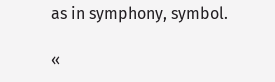as in symphony, symbol.

«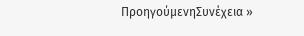ΠροηγούμενηΣυνέχεια »